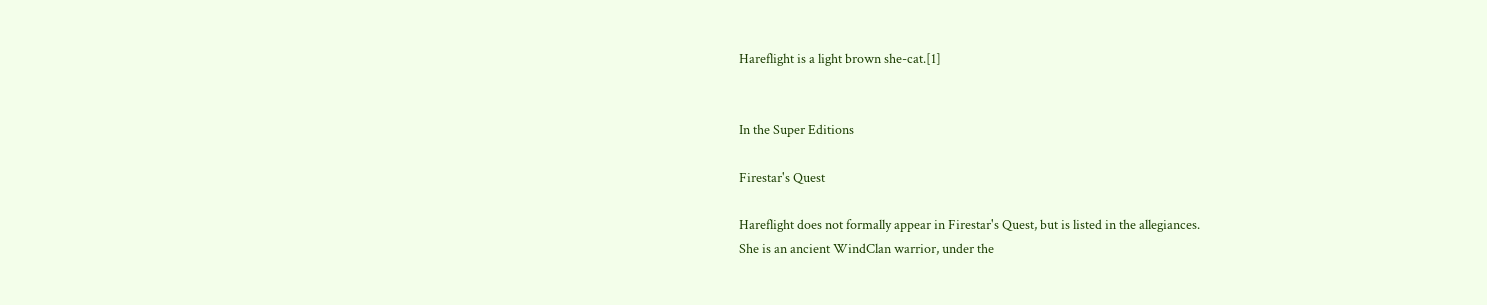Hareflight is a light brown she-cat.[1]


In the Super Editions

Firestar's Quest

Hareflight does not formally appear in Firestar's Quest, but is listed in the allegiances.
She is an ancient WindClan warrior, under the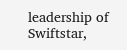leadership of Swiftstar,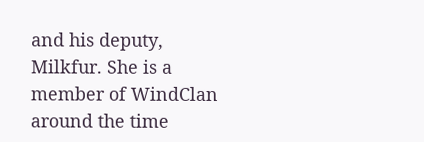and his deputy, Milkfur. She is a member of WindClan around the time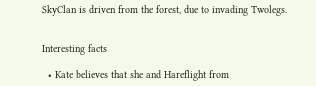SkyClan is driven from the forest, due to invading Twolegs.


Interesting facts

  • Kate believes that she and Hareflight from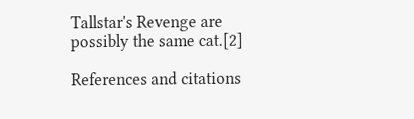Tallstar's Revenge are possibly the same cat.[2]

References and citations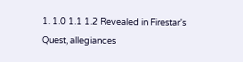1. 1.0 1.1 1.2 Revealed in Firestar's Quest, allegiances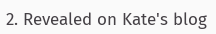2. Revealed on Kate's blog